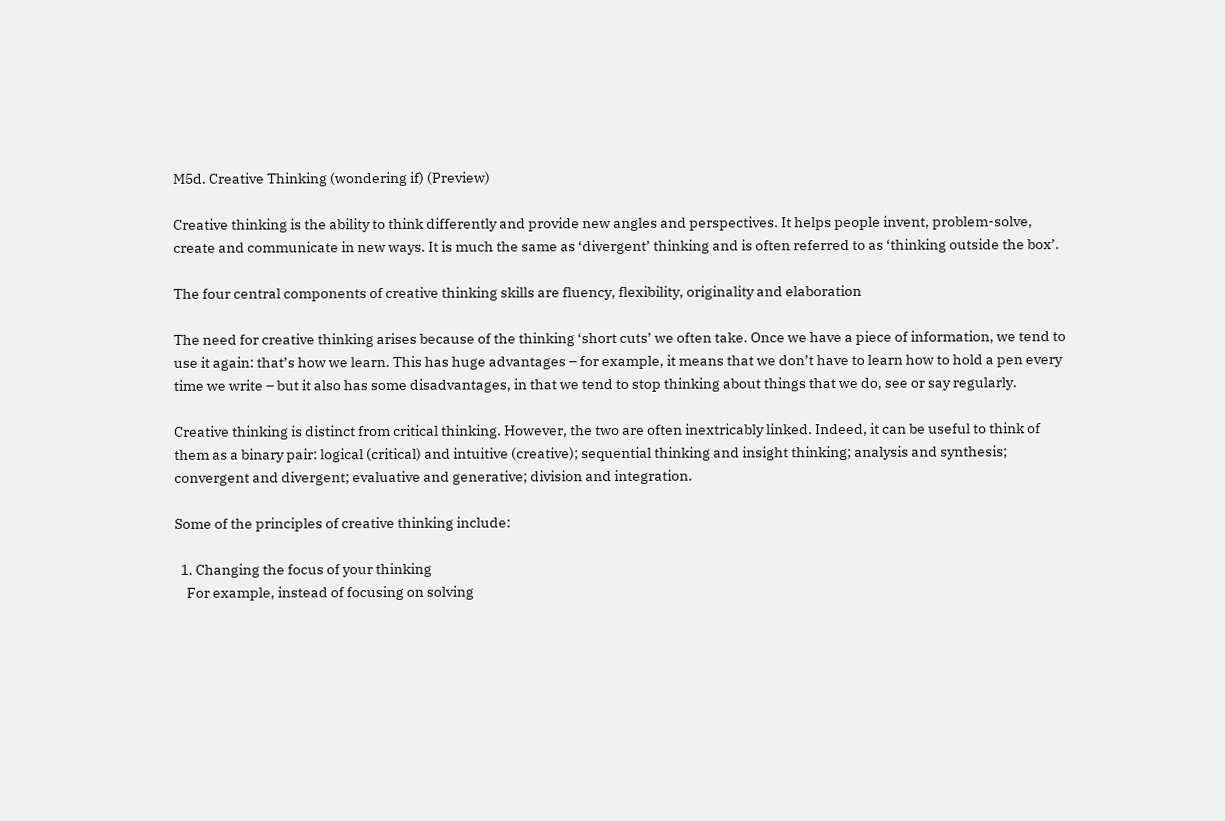M5d. Creative Thinking (wondering if) (Preview)

Creative thinking is the ability to think differently and provide new angles and perspectives. It helps people invent, problem-solve, create and communicate in new ways. It is much the same as ‘divergent’ thinking and is often referred to as ‘thinking outside the box’.

The four central components of creative thinking skills are fluency, flexibility, originality and elaboration

The need for creative thinking arises because of the thinking ‘short cuts’ we often take. Once we have a piece of information, we tend to use it again: that’s how we learn. This has huge advantages – for example, it means that we don’t have to learn how to hold a pen every time we write – but it also has some disadvantages, in that we tend to stop thinking about things that we do, see or say regularly.

Creative thinking is distinct from critical thinking. However, the two are often inextricably linked. Indeed, it can be useful to think of them as a binary pair: logical (critical) and intuitive (creative); sequential thinking and insight thinking; analysis and synthesis; convergent and divergent; evaluative and generative; division and integration.

Some of the principles of creative thinking include:

  1. Changing the focus of your thinking
    For example, instead of focusing on solving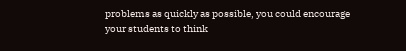problems as quickly as possible, you could encourage your students to think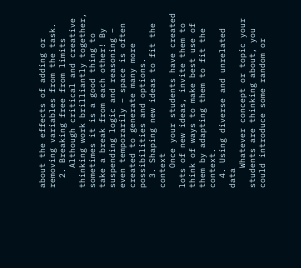about the effects of adding or removing variables from the task.
  2. Breaking free from limits
    Although critical and creative thinking work brilliantly together, sometimes it is a good thing to take a break from each other! By suspending logic and reasoning – even temporarily – space is often created to generate many more possibilities and options.
  3. Shaping new ideas to fit the context
    Once your students have created lots of new ideas, invite them to think of ways to make best use of them by adapting them to fit the context.
  4. Using diverse and unrelated data
    Whatever concept or topic your students are thinking about, you could introduce some random or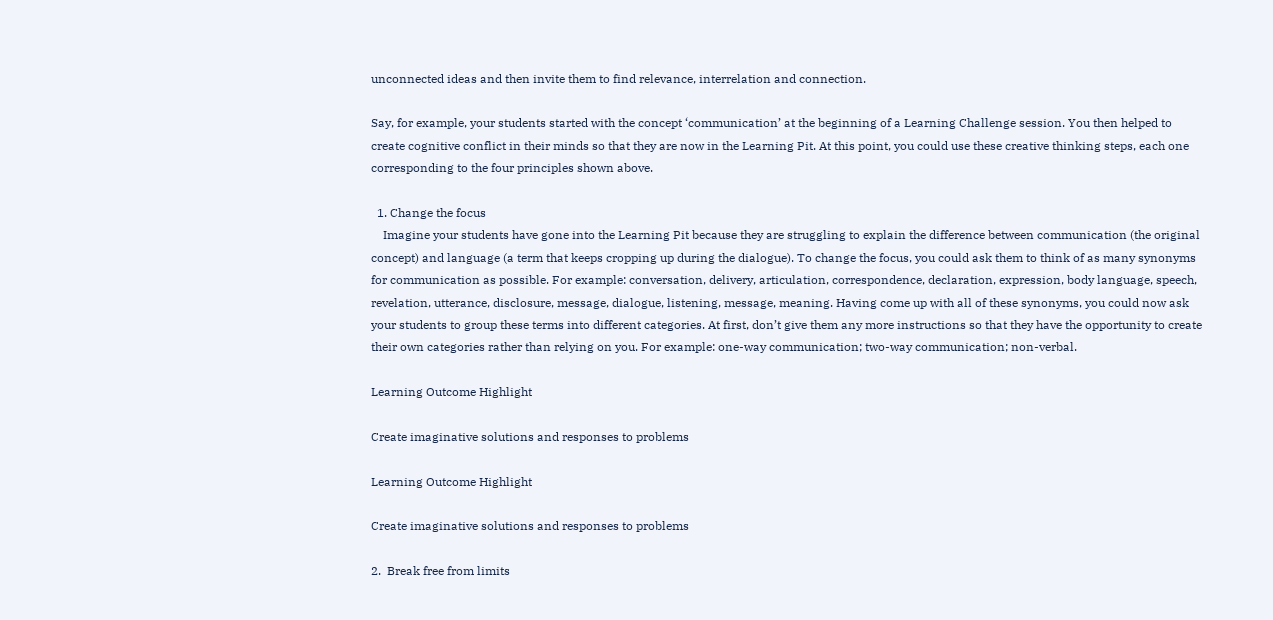unconnected ideas and then invite them to find relevance, interrelation and connection.

Say, for example, your students started with the concept ‘communication’ at the beginning of a Learning Challenge session. You then helped to create cognitive conflict in their minds so that they are now in the Learning Pit. At this point, you could use these creative thinking steps, each one corresponding to the four principles shown above.

  1. Change the focus
    Imagine your students have gone into the Learning Pit because they are struggling to explain the difference between communication (the original concept) and language (a term that keeps cropping up during the dialogue). To change the focus, you could ask them to think of as many synonyms for communication as possible. For example: conversation, delivery, articulation, correspondence, declaration, expression, body language, speech, revelation, utterance, disclosure, message, dialogue, listening, message, meaning. Having come up with all of these synonyms, you could now ask your students to group these terms into different categories. At first, don’t give them any more instructions so that they have the opportunity to create their own categories rather than relying on you. For example: one-way communication; two-way communication; non-verbal.

Learning Outcome Highlight

Create imaginative solutions and responses to problems

Learning Outcome Highlight

Create imaginative solutions and responses to problems

2.  Break free from limits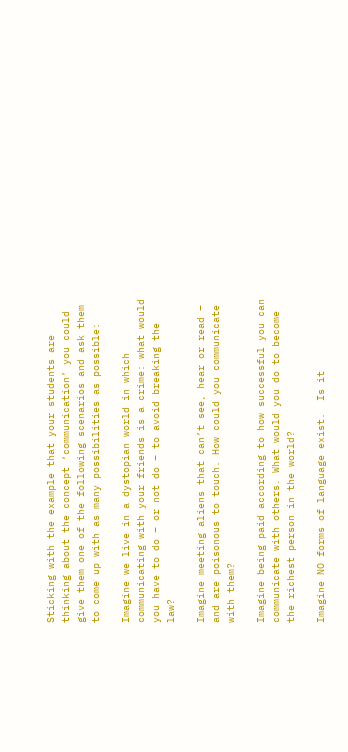Sticking with the example that your students are thinking about the concept ‘communication’ you could give them one of the following scenarios and ask them to come up with as many possibilities as possible:

Imagine we live in a dystopian world in which communicating with your friends is a crime: what would you have to do – or not do – to avoid breaking the law?

Imagine meeting aliens that can’t see, hear or read – and are poisonous to touch. How could you communicate with them?

Imagine being paid according to how successful you can communicate with others. What would you do to become the richest person in the world?

Imagine NO forms of language exist.  Is it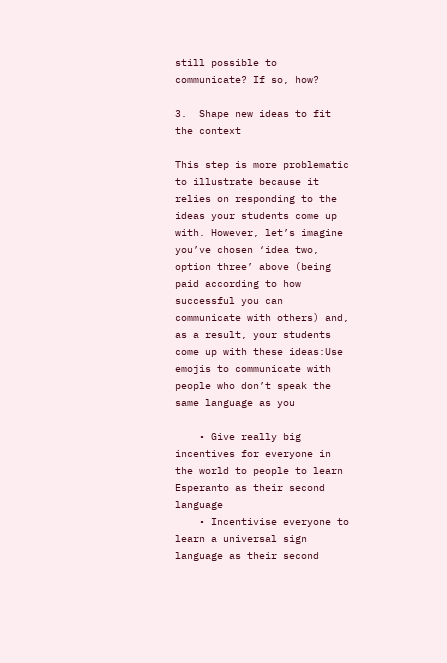still possible to communicate? If so, how?

3.  Shape new ideas to fit the context

This step is more problematic to illustrate because it relies on responding to the ideas your students come up with. However, let’s imagine you’ve chosen ‘idea two, option three’ above (being paid according to how successful you can communicate with others) and, as a result, your students come up with these ideas:Use emojis to communicate with people who don’t speak the same language as you

    • Give really big incentives for everyone in the world to people to learn Esperanto as their second language
    • Incentivise everyone to learn a universal sign language as their second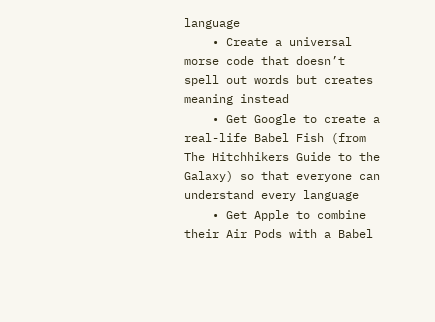language
    • Create a universal morse code that doesn’t spell out words but creates meaning instead
    • Get Google to create a real-life Babel Fish (from The Hitchhikers Guide to the Galaxy) so that everyone can understand every language
    • Get Apple to combine their Air Pods with a Babel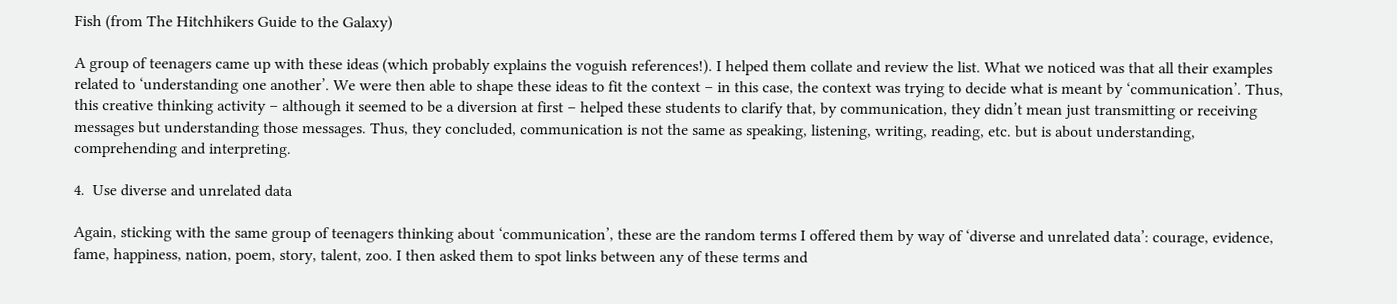Fish (from The Hitchhikers Guide to the Galaxy)

A group of teenagers came up with these ideas (which probably explains the voguish references!). I helped them collate and review the list. What we noticed was that all their examples related to ‘understanding one another’. We were then able to shape these ideas to fit the context – in this case, the context was trying to decide what is meant by ‘communication’. Thus, this creative thinking activity – although it seemed to be a diversion at first – helped these students to clarify that, by communication, they didn’t mean just transmitting or receiving messages but understanding those messages. Thus, they concluded, communication is not the same as speaking, listening, writing, reading, etc. but is about understanding, comprehending and interpreting.

4.  Use diverse and unrelated data

Again, sticking with the same group of teenagers thinking about ‘communication’, these are the random terms I offered them by way of ‘diverse and unrelated data’: courage, evidence, fame, happiness, nation, poem, story, talent, zoo. I then asked them to spot links between any of these terms and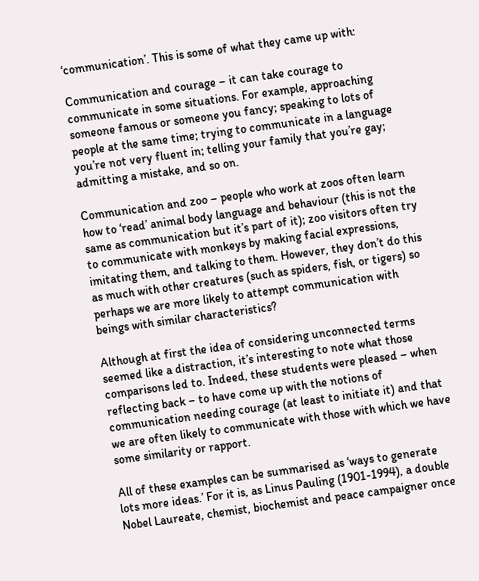‘communication’. This is some of what they came up with:

Communication and courage – it can take courage to communicate in some situations. For example, approaching someone famous or someone you fancy; speaking to lots of people at the same time; trying to communicate in a language you’re not very fluent in; telling your family that you’re gay; admitting a mistake, and so on.

Communication and zoo – people who work at zoos often learn how to ‘read’ animal body language and behaviour (this is not the same as communication but it’s part of it); zoo visitors often try to communicate with monkeys by making facial expressions, imitating them, and talking to them. However, they don’t do this as much with other creatures (such as spiders, fish, or tigers) so perhaps we are more likely to attempt communication with beings with similar characteristics?

Although at first the idea of considering unconnected terms seemed like a distraction, it’s interesting to note what those comparisons led to. Indeed, these students were pleased – when reflecting back – to have come up with the notions of communication needing courage (at least to initiate it) and that we are often likely to communicate with those with which we have some similarity or rapport.

All of these examples can be summarised as ‘ways to generate lots more ideas.’ For it is, as Linus Pauling (1901-1994), a double Nobel Laureate, chemist, biochemist and peace campaigner once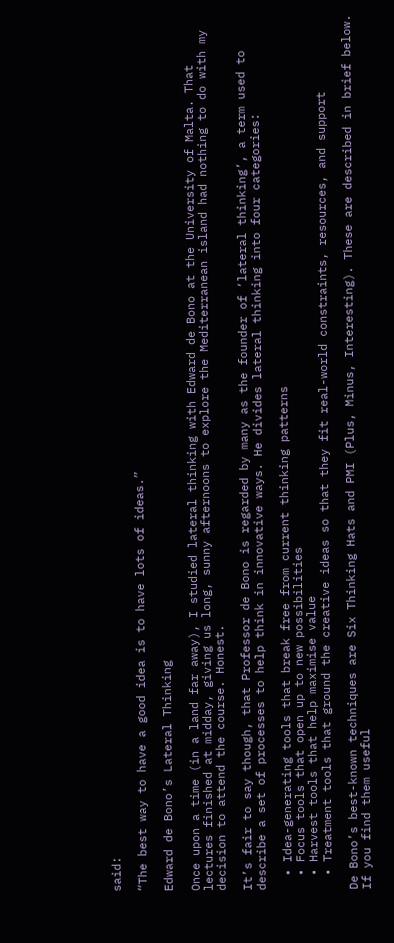said:

“The best way to have a good idea is to have lots of ideas.”

Edward de Bono’s Lateral Thinking

Once upon a time (in a land far away), I studied lateral thinking with Edward de Bono at the University of Malta. That lectures finished at midday, giving us long, sunny afternoons to explore the Mediterranean island had nothing to do with my decision to attend the course. Honest.

It’s fair to say though, that Professor de Bono is regarded by many as the founder of ‘lateral thinking’, a term used to describe a set of processes to help think in innovative ways. He divides lateral thinking into four categories:

  • Idea-generating tools that break free from current thinking patterns
  • Focus tools that open up to new possibilities
  • Harvest tools that help maximise value
  • Treatment tools that ground the creative ideas so that they fit real-world constraints, resources, and support

De Bono’s best-known techniques are Six Thinking Hats and PMI (Plus, Minus, Interesting). These are described in brief below. If you find them useful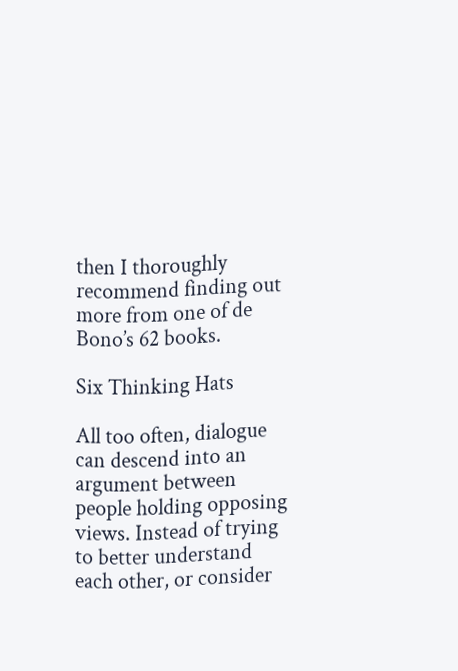then I thoroughly recommend finding out more from one of de Bono’s 62 books.

Six Thinking Hats

All too often, dialogue can descend into an argument between people holding opposing views. Instead of trying to better understand each other, or consider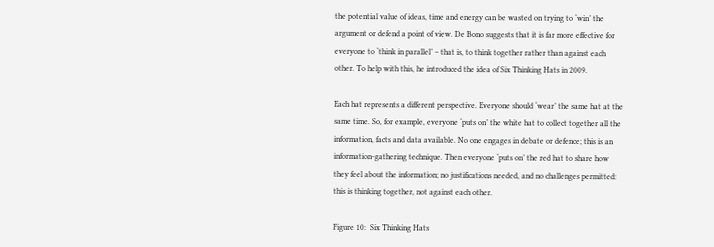the potential value of ideas, time and energy can be wasted on trying to ‘win’ the argument or defend a point of view. De Bono suggests that it is far more effective for everyone to ‘think in parallel’ – that is, to think together rather than against each other. To help with this, he introduced the idea of Six Thinking Hats in 2009.

Each hat represents a different perspective. Everyone should ‘wear’ the same hat at the same time. So, for example, everyone ‘puts on’ the white hat to collect together all the information, facts and data available. No one engages in debate or defence; this is an information-gathering technique. Then everyone ‘puts on’ the red hat to share how they feel about the information; no justifications needed, and no challenges permitted: this is thinking together, not against each other.

Figure 10:  Six Thinking Hats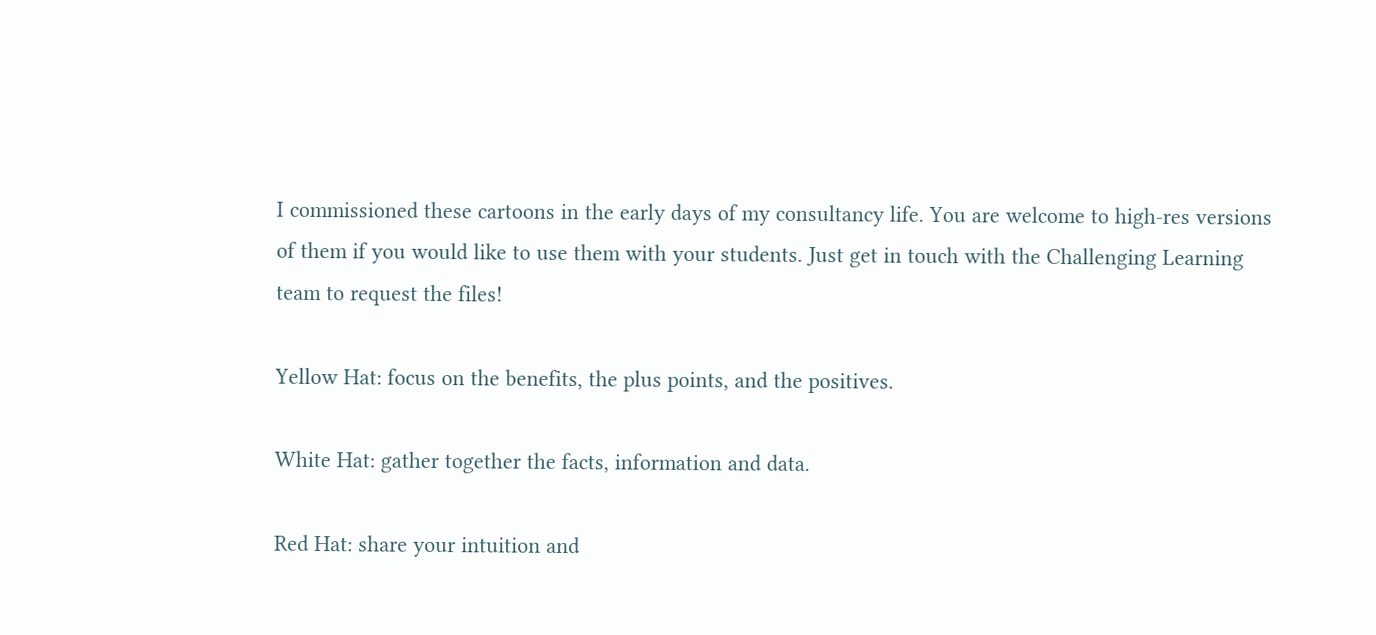I commissioned these cartoons in the early days of my consultancy life. You are welcome to high-res versions of them if you would like to use them with your students. Just get in touch with the Challenging Learning team to request the files!

Yellow Hat: focus on the benefits, the plus points, and the positives.

White Hat: gather together the facts, information and data.

Red Hat: share your intuition and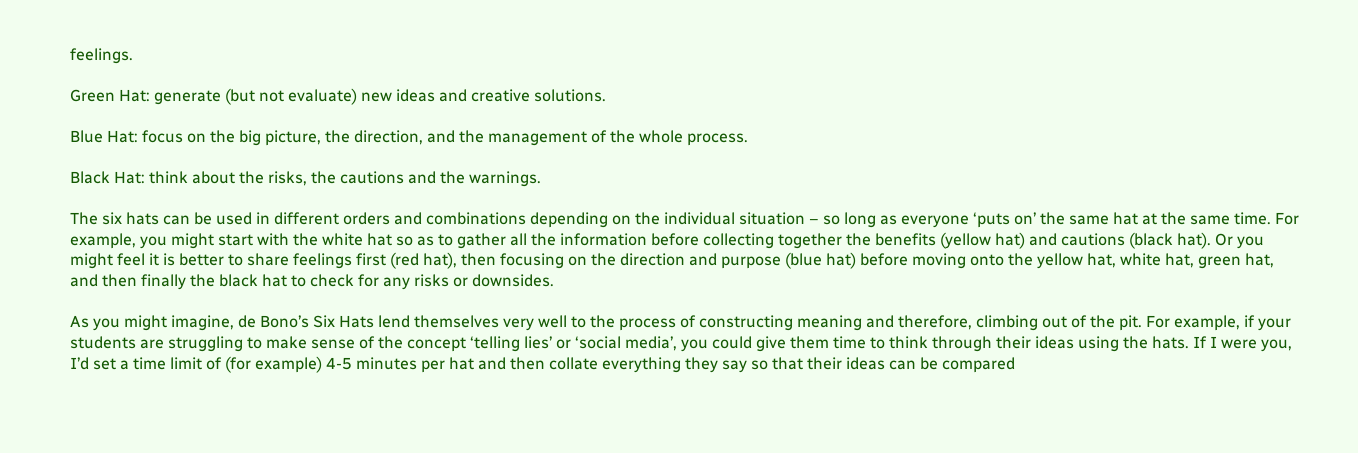feelings.

Green Hat: generate (but not evaluate) new ideas and creative solutions.

Blue Hat: focus on the big picture, the direction, and the management of the whole process.

Black Hat: think about the risks, the cautions and the warnings.

The six hats can be used in different orders and combinations depending on the individual situation – so long as everyone ‘puts on’ the same hat at the same time. For example, you might start with the white hat so as to gather all the information before collecting together the benefits (yellow hat) and cautions (black hat). Or you might feel it is better to share feelings first (red hat), then focusing on the direction and purpose (blue hat) before moving onto the yellow hat, white hat, green hat, and then finally the black hat to check for any risks or downsides.

As you might imagine, de Bono’s Six Hats lend themselves very well to the process of constructing meaning and therefore, climbing out of the pit. For example, if your students are struggling to make sense of the concept ‘telling lies’ or ‘social media’, you could give them time to think through their ideas using the hats. If I were you, I’d set a time limit of (for example) 4-5 minutes per hat and then collate everything they say so that their ideas can be compared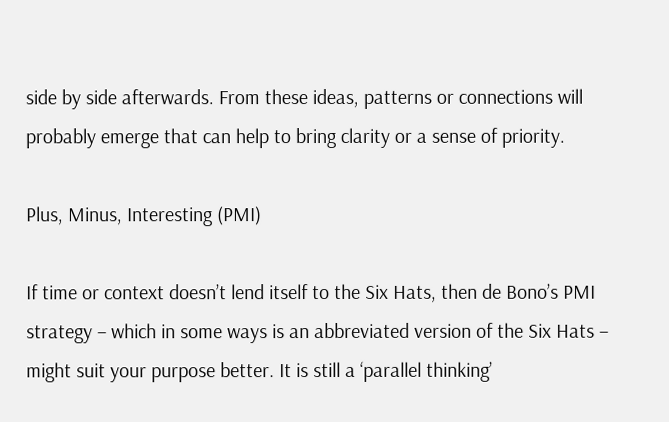side by side afterwards. From these ideas, patterns or connections will probably emerge that can help to bring clarity or a sense of priority.

Plus, Minus, Interesting (PMI)

If time or context doesn’t lend itself to the Six Hats, then de Bono’s PMI strategy – which in some ways is an abbreviated version of the Six Hats – might suit your purpose better. It is still a ‘parallel thinking’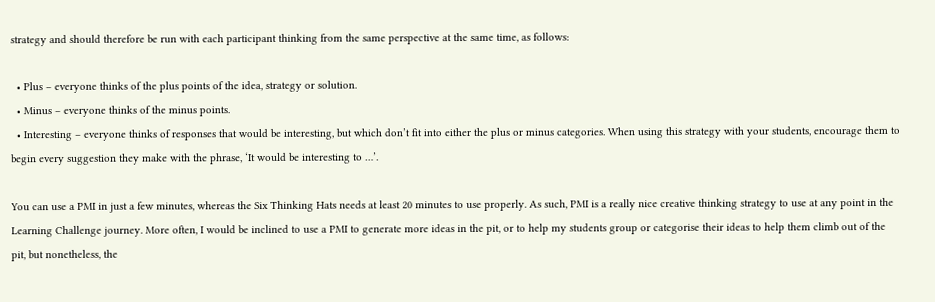strategy and should therefore be run with each participant thinking from the same perspective at the same time, as follows:

  • Plus – everyone thinks of the plus points of the idea, strategy or solution.
  • Minus – everyone thinks of the minus points.
  • Interesting – everyone thinks of responses that would be interesting, but which don’t fit into either the plus or minus categories. When using this strategy with your students, encourage them to begin every suggestion they make with the phrase, ‘It would be interesting to …’.

You can use a PMI in just a few minutes, whereas the Six Thinking Hats needs at least 20 minutes to use properly. As such, PMI is a really nice creative thinking strategy to use at any point in the Learning Challenge journey. More often, I would be inclined to use a PMI to generate more ideas in the pit, or to help my students group or categorise their ideas to help them climb out of the pit, but nonetheless, the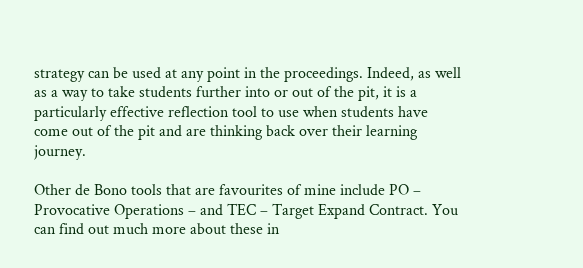strategy can be used at any point in the proceedings. Indeed, as well as a way to take students further into or out of the pit, it is a particularly effective reflection tool to use when students have come out of the pit and are thinking back over their learning journey.

Other de Bono tools that are favourites of mine include PO – Provocative Operations – and TEC – Target Expand Contract. You can find out much more about these in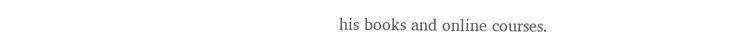his books and online courses.